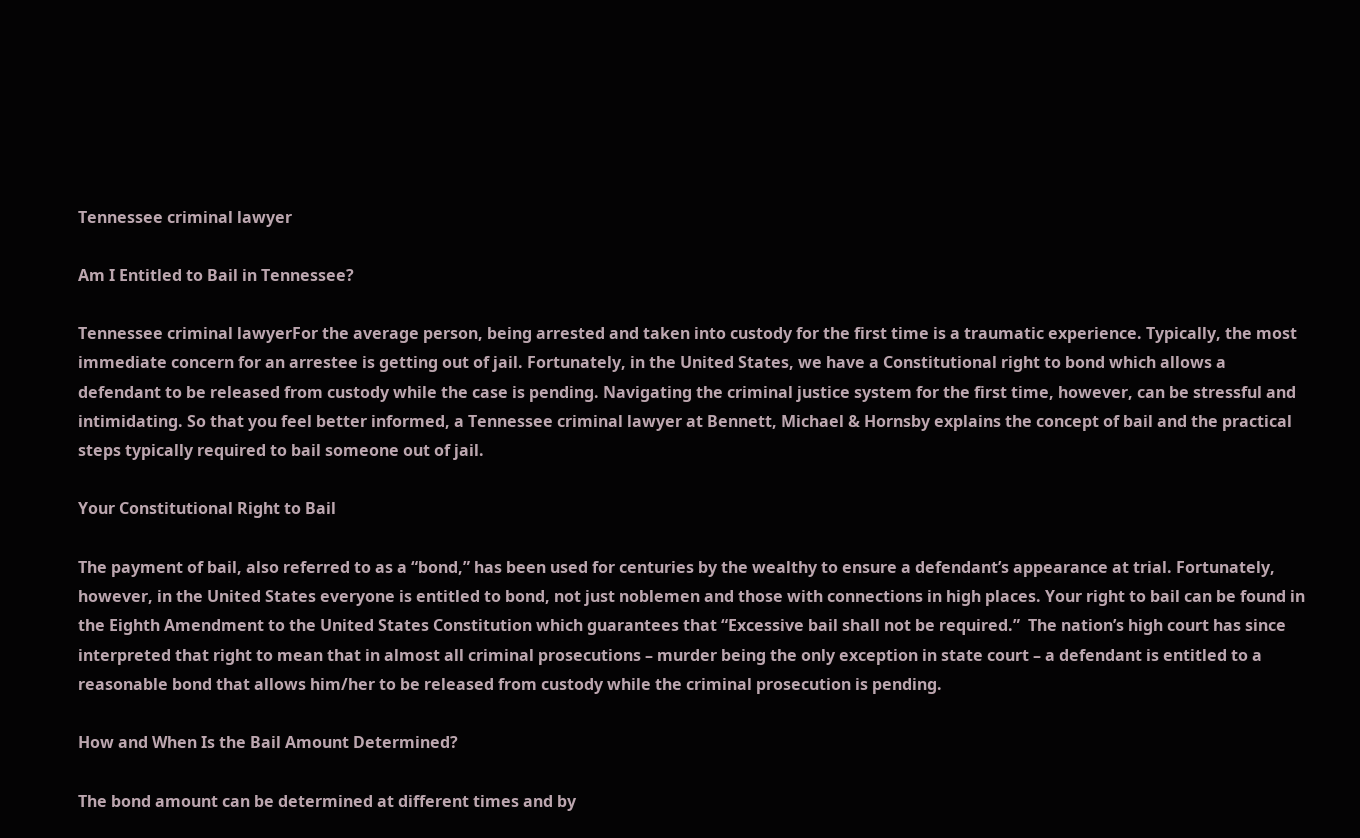Tennessee criminal lawyer

Am I Entitled to Bail in Tennessee?

Tennessee criminal lawyerFor the average person, being arrested and taken into custody for the first time is a traumatic experience. Typically, the most immediate concern for an arrestee is getting out of jail. Fortunately, in the United States, we have a Constitutional right to bond which allows a defendant to be released from custody while the case is pending. Navigating the criminal justice system for the first time, however, can be stressful and intimidating. So that you feel better informed, a Tennessee criminal lawyer at Bennett, Michael & Hornsby explains the concept of bail and the practical steps typically required to bail someone out of jail.

Your Constitutional Right to Bail

The payment of bail, also referred to as a “bond,” has been used for centuries by the wealthy to ensure a defendant’s appearance at trial. Fortunately, however, in the United States everyone is entitled to bond, not just noblemen and those with connections in high places. Your right to bail can be found in the Eighth Amendment to the United States Constitution which guarantees that “Excessive bail shall not be required.”  The nation’s high court has since interpreted that right to mean that in almost all criminal prosecutions – murder being the only exception in state court – a defendant is entitled to a reasonable bond that allows him/her to be released from custody while the criminal prosecution is pending.

How and When Is the Bail Amount Determined?

The bond amount can be determined at different times and by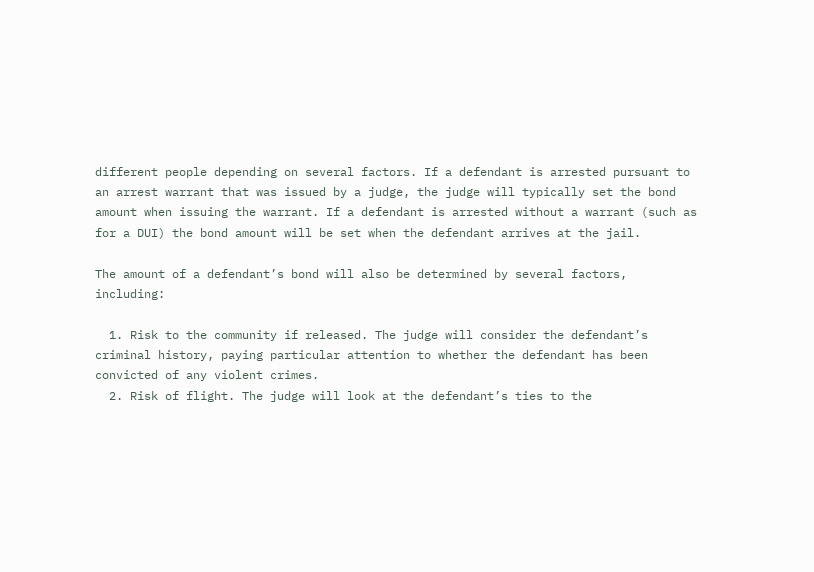different people depending on several factors. If a defendant is arrested pursuant to an arrest warrant that was issued by a judge, the judge will typically set the bond amount when issuing the warrant. If a defendant is arrested without a warrant (such as for a DUI) the bond amount will be set when the defendant arrives at the jail.

The amount of a defendant’s bond will also be determined by several factors, including:

  1. Risk to the community if released. The judge will consider the defendant’s criminal history, paying particular attention to whether the defendant has been convicted of any violent crimes.
  2. Risk of flight. The judge will look at the defendant’s ties to the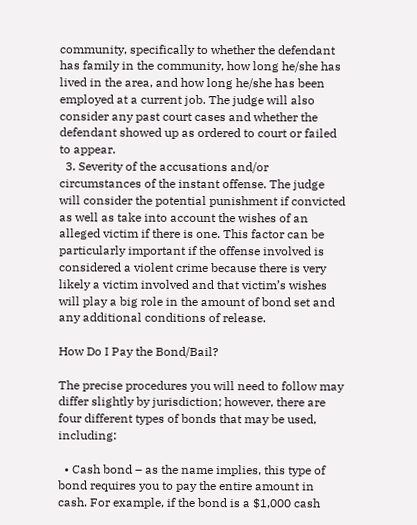community, specifically to whether the defendant has family in the community, how long he/she has lived in the area, and how long he/she has been employed at a current job. The judge will also consider any past court cases and whether the defendant showed up as ordered to court or failed to appear.
  3. Severity of the accusations and/or circumstances of the instant offense. The judge will consider the potential punishment if convicted as well as take into account the wishes of an alleged victim if there is one. This factor can be particularly important if the offense involved is considered a violent crime because there is very likely a victim involved and that victim’s wishes will play a big role in the amount of bond set and any additional conditions of release.

How Do I Pay the Bond/Bail?

The precise procedures you will need to follow may differ slightly by jurisdiction; however, there are four different types of bonds that may be used, including:

  • Cash bond – as the name implies, this type of bond requires you to pay the entire amount in cash. For example, if the bond is a $1,000 cash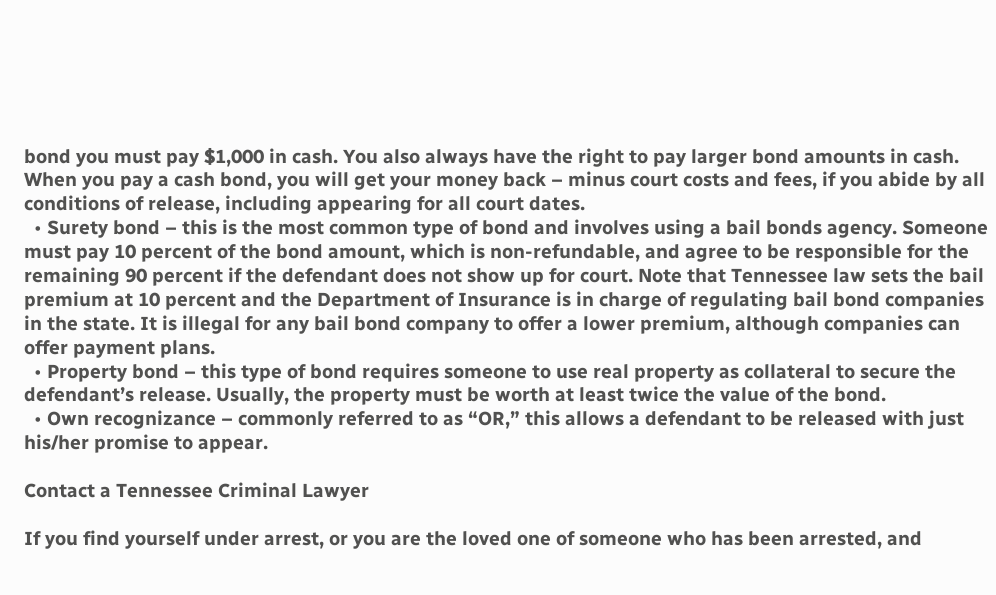bond you must pay $1,000 in cash. You also always have the right to pay larger bond amounts in cash. When you pay a cash bond, you will get your money back – minus court costs and fees, if you abide by all conditions of release, including appearing for all court dates.
  • Surety bond – this is the most common type of bond and involves using a bail bonds agency. Someone must pay 10 percent of the bond amount, which is non-refundable, and agree to be responsible for the remaining 90 percent if the defendant does not show up for court. Note that Tennessee law sets the bail premium at 10 percent and the Department of Insurance is in charge of regulating bail bond companies in the state. It is illegal for any bail bond company to offer a lower premium, although companies can offer payment plans.
  • Property bond – this type of bond requires someone to use real property as collateral to secure the defendant’s release. Usually, the property must be worth at least twice the value of the bond.
  • Own recognizance – commonly referred to as “OR,” this allows a defendant to be released with just his/her promise to appear.

Contact a Tennessee Criminal Lawyer

If you find yourself under arrest, or you are the loved one of someone who has been arrested, and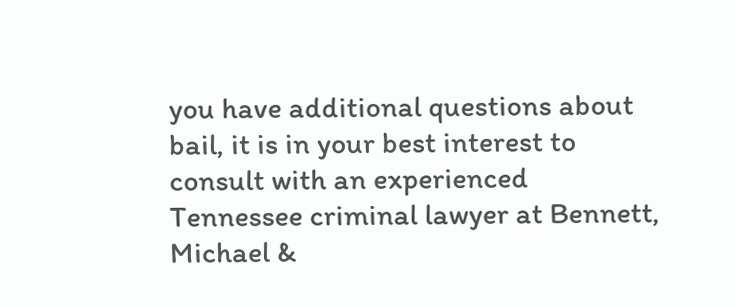you have additional questions about bail, it is in your best interest to consult with an experienced Tennessee criminal lawyer at Bennett, Michael &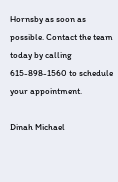Hornsby as soon as possible. Contact the team today by calling 615-898-1560 to schedule your appointment.

Dinah Michael